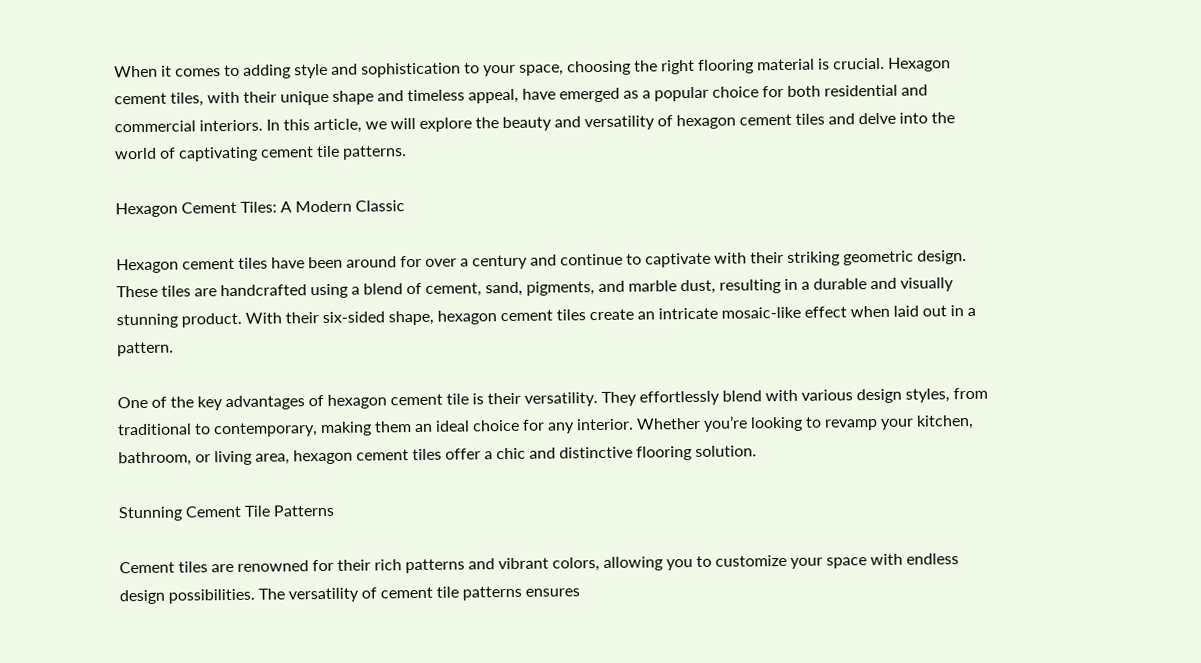When it comes to adding style and sophistication to your space, choosing the right flooring material is crucial. Hexagon cement tiles, with their unique shape and timeless appeal, have emerged as a popular choice for both residential and commercial interiors. In this article, we will explore the beauty and versatility of hexagon cement tiles and delve into the world of captivating cement tile patterns.

Hexagon Cement Tiles: A Modern Classic

Hexagon cement tiles have been around for over a century and continue to captivate with their striking geometric design. These tiles are handcrafted using a blend of cement, sand, pigments, and marble dust, resulting in a durable and visually stunning product. With their six-sided shape, hexagon cement tiles create an intricate mosaic-like effect when laid out in a pattern.

One of the key advantages of hexagon cement tile is their versatility. They effortlessly blend with various design styles, from traditional to contemporary, making them an ideal choice for any interior. Whether you’re looking to revamp your kitchen, bathroom, or living area, hexagon cement tiles offer a chic and distinctive flooring solution.

Stunning Cement Tile Patterns

Cement tiles are renowned for their rich patterns and vibrant colors, allowing you to customize your space with endless design possibilities. The versatility of cement tile patterns ensures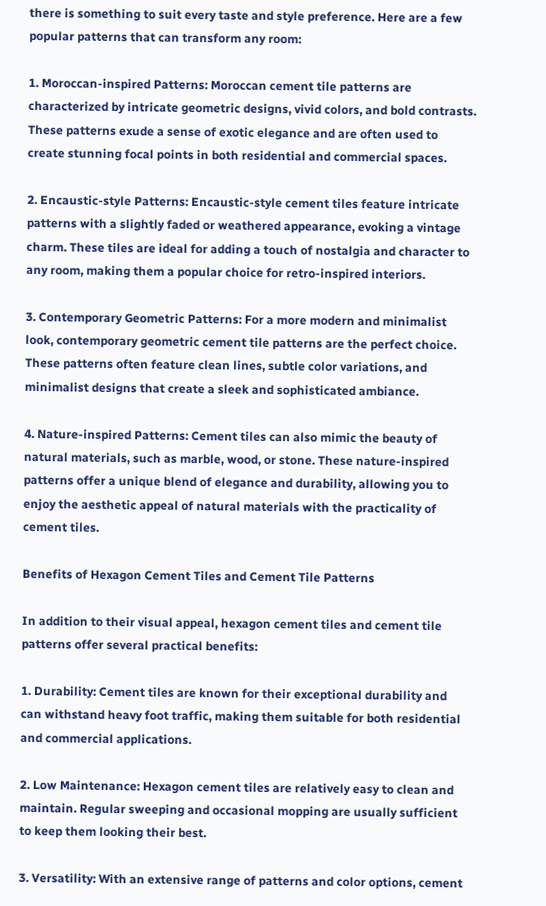there is something to suit every taste and style preference. Here are a few popular patterns that can transform any room:

1. Moroccan-inspired Patterns: Moroccan cement tile patterns are characterized by intricate geometric designs, vivid colors, and bold contrasts. These patterns exude a sense of exotic elegance and are often used to create stunning focal points in both residential and commercial spaces.

2. Encaustic-style Patterns: Encaustic-style cement tiles feature intricate patterns with a slightly faded or weathered appearance, evoking a vintage charm. These tiles are ideal for adding a touch of nostalgia and character to any room, making them a popular choice for retro-inspired interiors.

3. Contemporary Geometric Patterns: For a more modern and minimalist look, contemporary geometric cement tile patterns are the perfect choice. These patterns often feature clean lines, subtle color variations, and minimalist designs that create a sleek and sophisticated ambiance.

4. Nature-inspired Patterns: Cement tiles can also mimic the beauty of natural materials, such as marble, wood, or stone. These nature-inspired patterns offer a unique blend of elegance and durability, allowing you to enjoy the aesthetic appeal of natural materials with the practicality of cement tiles.

Benefits of Hexagon Cement Tiles and Cement Tile Patterns

In addition to their visual appeal, hexagon cement tiles and cement tile patterns offer several practical benefits:

1. Durability: Cement tiles are known for their exceptional durability and can withstand heavy foot traffic, making them suitable for both residential and commercial applications.

2. Low Maintenance: Hexagon cement tiles are relatively easy to clean and maintain. Regular sweeping and occasional mopping are usually sufficient to keep them looking their best.

3. Versatility: With an extensive range of patterns and color options, cement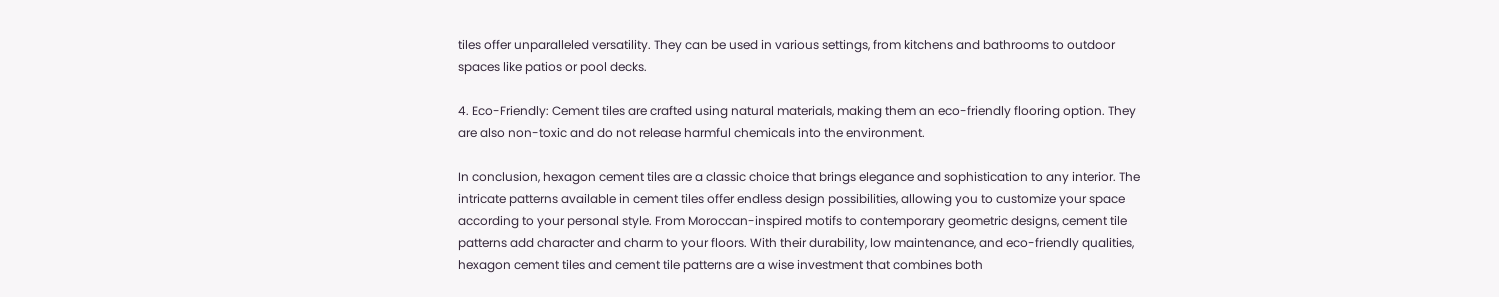tiles offer unparalleled versatility. They can be used in various settings, from kitchens and bathrooms to outdoor spaces like patios or pool decks.

4. Eco-Friendly: Cement tiles are crafted using natural materials, making them an eco-friendly flooring option. They are also non-toxic and do not release harmful chemicals into the environment.

In conclusion, hexagon cement tiles are a classic choice that brings elegance and sophistication to any interior. The intricate patterns available in cement tiles offer endless design possibilities, allowing you to customize your space according to your personal style. From Moroccan-inspired motifs to contemporary geometric designs, cement tile patterns add character and charm to your floors. With their durability, low maintenance, and eco-friendly qualities, hexagon cement tiles and cement tile patterns are a wise investment that combines both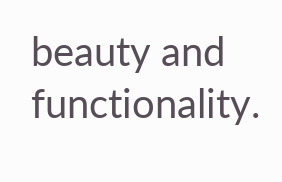beauty and functionality.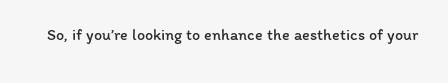So, if you’re looking to enhance the aesthetics of your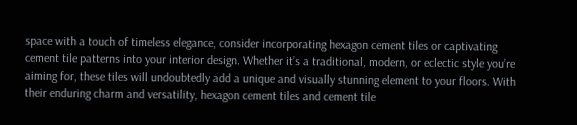space with a touch of timeless elegance, consider incorporating hexagon cement tiles or captivating cement tile patterns into your interior design. Whether it’s a traditional, modern, or eclectic style you’re aiming for, these tiles will undoubtedly add a unique and visually stunning element to your floors. With their enduring charm and versatility, hexagon cement tiles and cement tile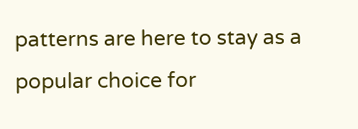patterns are here to stay as a popular choice for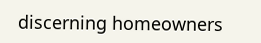discerning homeowners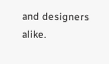and designers alike.